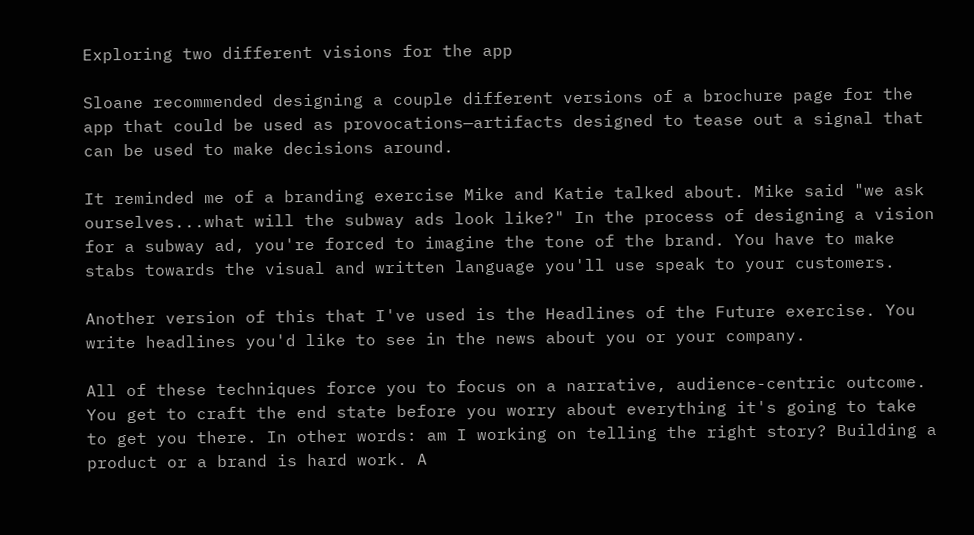Exploring two different visions for the app

Sloane recommended designing a couple different versions of a brochure page for the app that could be used as provocations—artifacts designed to tease out a signal that can be used to make decisions around.

It reminded me of a branding exercise Mike and Katie talked about. Mike said "we ask ourselves...what will the subway ads look like?" In the process of designing a vision for a subway ad, you're forced to imagine the tone of the brand. You have to make stabs towards the visual and written language you'll use speak to your customers.

Another version of this that I've used is the Headlines of the Future exercise. You write headlines you'd like to see in the news about you or your company.

All of these techniques force you to focus on a narrative, audience-centric outcome. You get to craft the end state before you worry about everything it's going to take to get you there. In other words: am I working on telling the right story? Building a product or a brand is hard work. A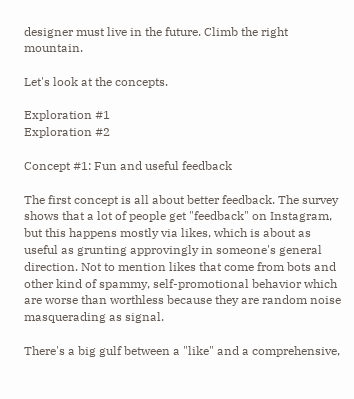designer must live in the future. Climb the right mountain.

Let's look at the concepts.

Exploration #1
Exploration #2

Concept #1: Fun and useful feedback

The first concept is all about better feedback. The survey shows that a lot of people get "feedback" on Instagram, but this happens mostly via likes, which is about as useful as grunting approvingly in someone's general direction. Not to mention likes that come from bots and other kind of spammy, self-promotional behavior which are worse than worthless because they are random noise masquerading as signal.

There's a big gulf between a "like" and a comprehensive,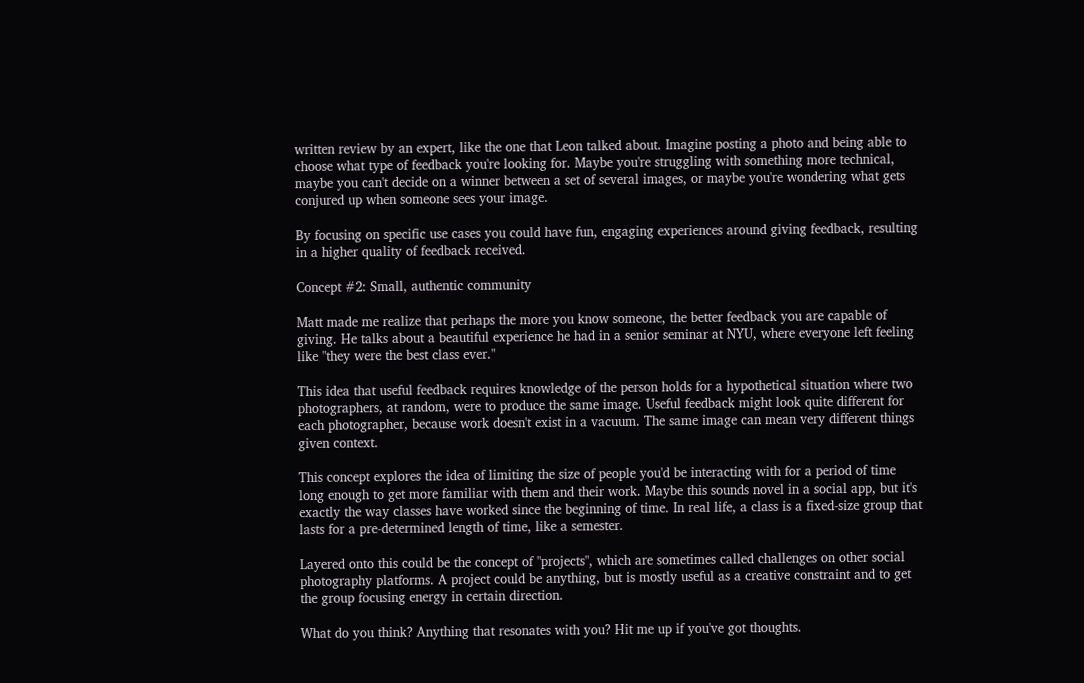written review by an expert, like the one that Leon talked about. Imagine posting a photo and being able to choose what type of feedback you're looking for. Maybe you're struggling with something more technical, maybe you can't decide on a winner between a set of several images, or maybe you're wondering what gets conjured up when someone sees your image.

By focusing on specific use cases you could have fun, engaging experiences around giving feedback, resulting in a higher quality of feedback received.

Concept #2: Small, authentic community

Matt made me realize that perhaps the more you know someone, the better feedback you are capable of giving. He talks about a beautiful experience he had in a senior seminar at NYU, where everyone left feeling like "they were the best class ever."

This idea that useful feedback requires knowledge of the person holds for a hypothetical situation where two photographers, at random, were to produce the same image. Useful feedback might look quite different for each photographer, because work doesn't exist in a vacuum. The same image can mean very different things given context.

This concept explores the idea of limiting the size of people you'd be interacting with for a period of time long enough to get more familiar with them and their work. Maybe this sounds novel in a social app, but it's exactly the way classes have worked since the beginning of time. In real life, a class is a fixed-size group that lasts for a pre-determined length of time, like a semester.

Layered onto this could be the concept of "projects", which are sometimes called challenges on other social photography platforms. A project could be anything, but is mostly useful as a creative constraint and to get the group focusing energy in certain direction.

What do you think? Anything that resonates with you? Hit me up if you've got thoughts.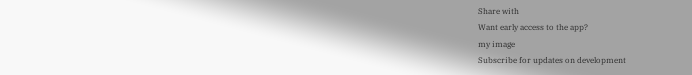Share with
Want early access to the app?
my image
Subscribe for updates on development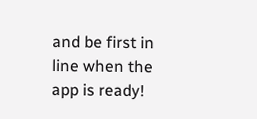and be first in line when the app is ready!